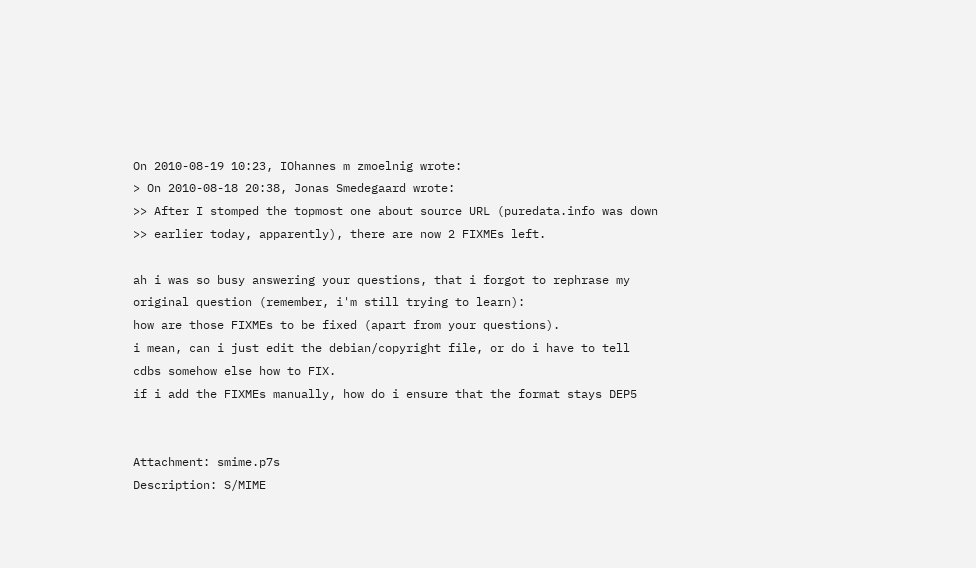On 2010-08-19 10:23, IOhannes m zmoelnig wrote:
> On 2010-08-18 20:38, Jonas Smedegaard wrote:
>> After I stomped the topmost one about source URL (puredata.info was down
>> earlier today, apparently), there are now 2 FIXMEs left.

ah i was so busy answering your questions, that i forgot to rephrase my
original question (remember, i'm still trying to learn):
how are those FIXMEs to be fixed (apart from your questions).
i mean, can i just edit the debian/copyright file, or do i have to tell
cdbs somehow else how to FIX.
if i add the FIXMEs manually, how do i ensure that the format stays DEP5


Attachment: smime.p7s
Description: S/MIME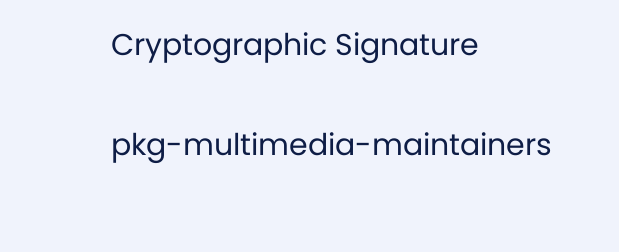Cryptographic Signature

pkg-multimedia-maintainers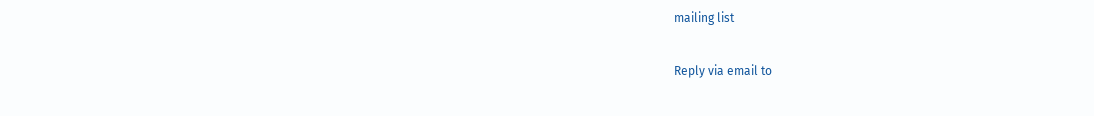mailing list

Reply via email to